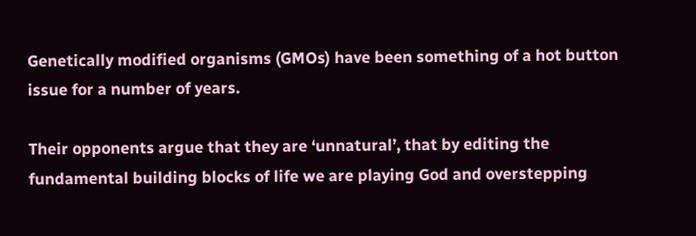Genetically modified organisms (GMOs) have been something of a hot button issue for a number of years.

Their opponents argue that they are ‘unnatural’, that by editing the fundamental building blocks of life we are playing God and overstepping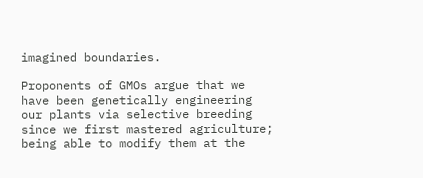imagined boundaries.

Proponents of GMOs argue that we have been genetically engineering our plants via selective breeding since we first mastered agriculture; being able to modify them at the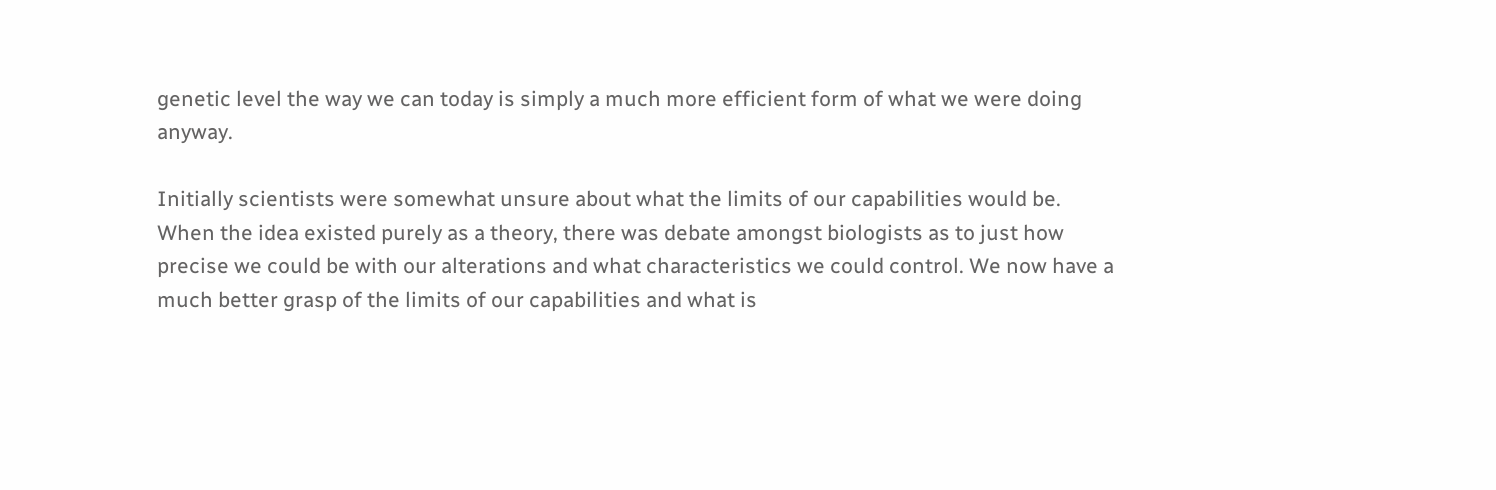genetic level the way we can today is simply a much more efficient form of what we were doing anyway.

Initially scientists were somewhat unsure about what the limits of our capabilities would be. When the idea existed purely as a theory, there was debate amongst biologists as to just how precise we could be with our alterations and what characteristics we could control. We now have a much better grasp of the limits of our capabilities and what is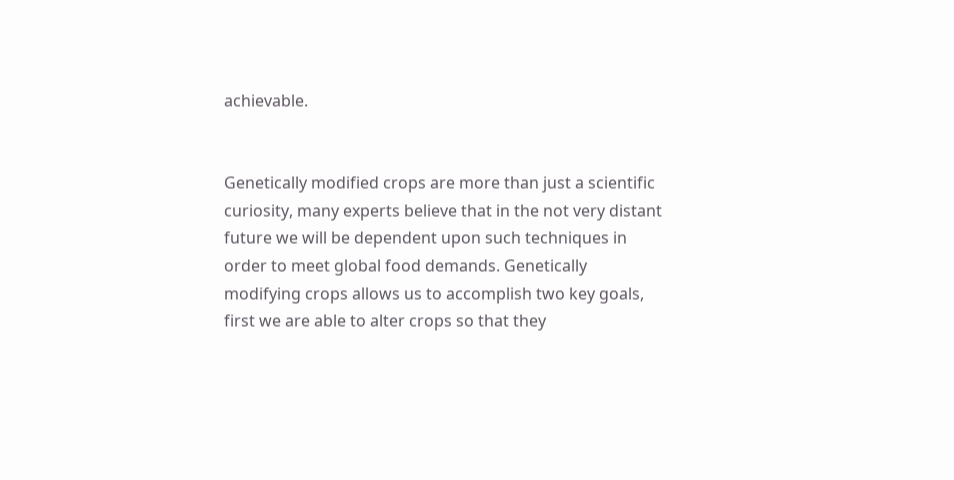achievable.


Genetically modified crops are more than just a scientific curiosity, many experts believe that in the not very distant future we will be dependent upon such techniques in order to meet global food demands. Genetically modifying crops allows us to accomplish two key goals, first we are able to alter crops so that they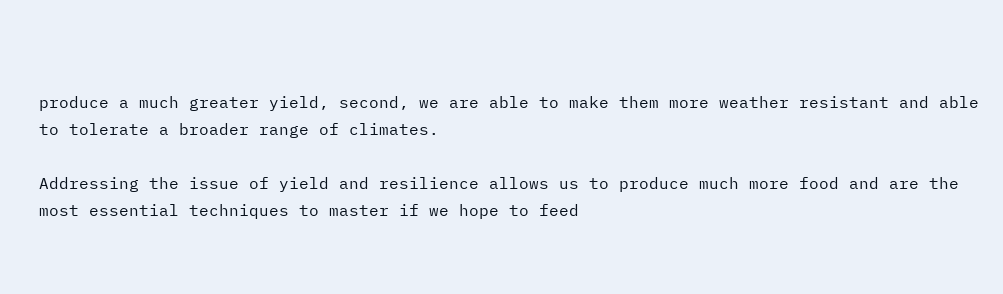produce a much greater yield, second, we are able to make them more weather resistant and able to tolerate a broader range of climates.

Addressing the issue of yield and resilience allows us to produce much more food and are the most essential techniques to master if we hope to feed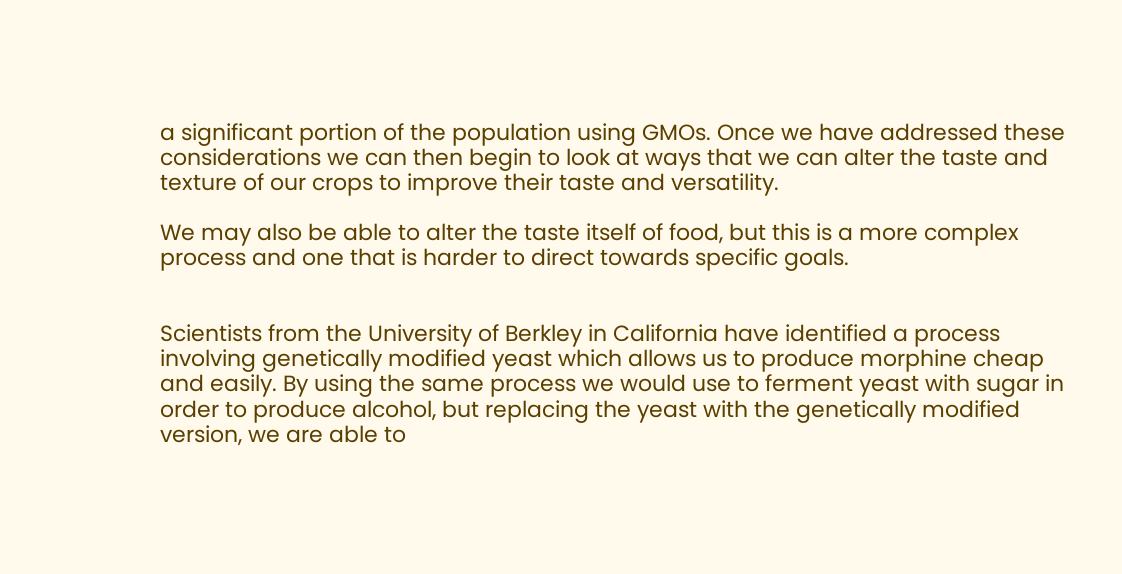a significant portion of the population using GMOs. Once we have addressed these considerations we can then begin to look at ways that we can alter the taste and texture of our crops to improve their taste and versatility.

We may also be able to alter the taste itself of food, but this is a more complex process and one that is harder to direct towards specific goals.


Scientists from the University of Berkley in California have identified a process involving genetically modified yeast which allows us to produce morphine cheap and easily. By using the same process we would use to ferment yeast with sugar in order to produce alcohol, but replacing the yeast with the genetically modified version, we are able to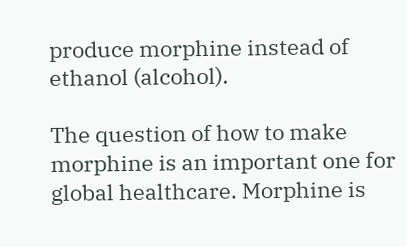produce morphine instead of ethanol (alcohol).

The question of how to make morphine is an important one for global healthcare. Morphine is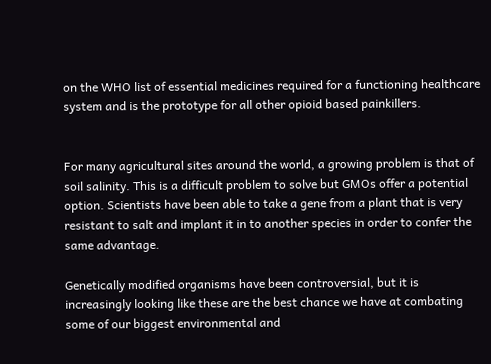on the WHO list of essential medicines required for a functioning healthcare system and is the prototype for all other opioid based painkillers.


For many agricultural sites around the world, a growing problem is that of soil salinity. This is a difficult problem to solve but GMOs offer a potential option. Scientists have been able to take a gene from a plant that is very resistant to salt and implant it in to another species in order to confer the same advantage.

Genetically modified organisms have been controversial, but it is increasingly looking like these are the best chance we have at combating some of our biggest environmental and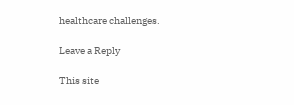healthcare challenges.

Leave a Reply

This site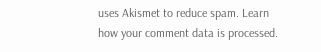uses Akismet to reduce spam. Learn how your comment data is processed.